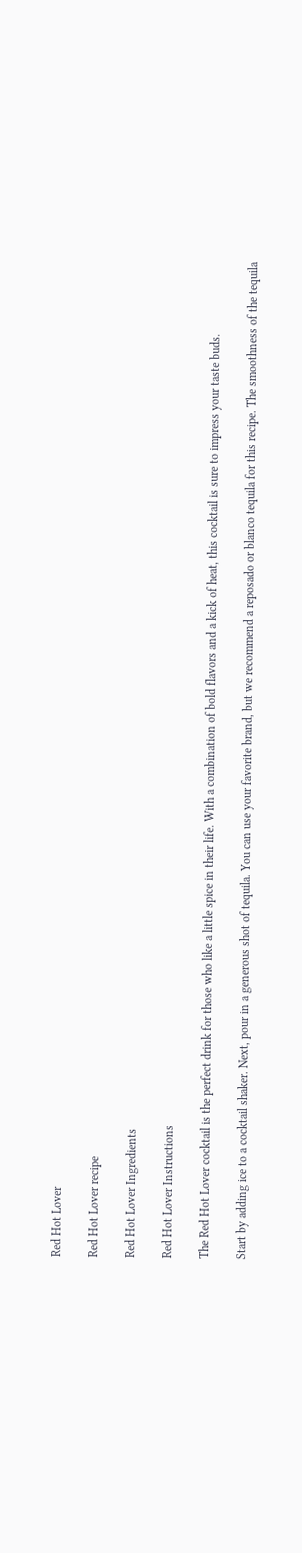Red Hot Lover

Red Hot Lover recipe

Red Hot Lover Ingredients

Red Hot Lover Instructions

The Red Hot Lover cocktail is the perfect drink for those who like a little spice in their life. With a combination of bold flavors and a kick of heat, this cocktail is sure to impress your taste buds.

Start by adding ice to a cocktail shaker. Next, pour in a generous shot of tequila. You can use your favorite brand, but we recommend a reposado or blanco tequila for this recipe. The smoothness of the tequila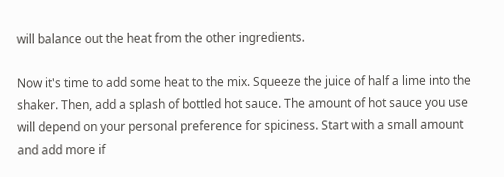will balance out the heat from the other ingredients.

Now it's time to add some heat to the mix. Squeeze the juice of half a lime into the shaker. Then, add a splash of bottled hot sauce. The amount of hot sauce you use will depend on your personal preference for spiciness. Start with a small amount and add more if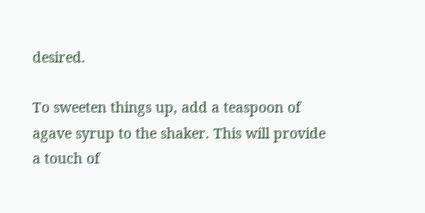desired.

To sweeten things up, add a teaspoon of agave syrup to the shaker. This will provide a touch of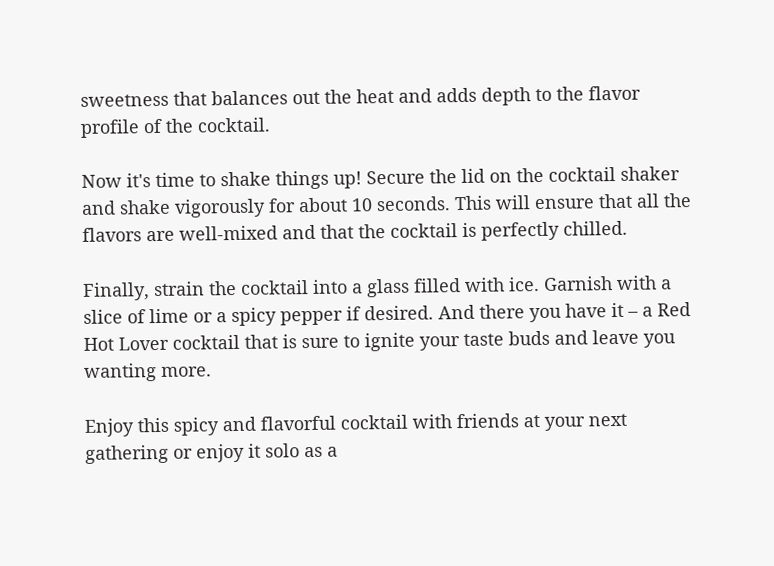sweetness that balances out the heat and adds depth to the flavor profile of the cocktail.

Now it's time to shake things up! Secure the lid on the cocktail shaker and shake vigorously for about 10 seconds. This will ensure that all the flavors are well-mixed and that the cocktail is perfectly chilled.

Finally, strain the cocktail into a glass filled with ice. Garnish with a slice of lime or a spicy pepper if desired. And there you have it – a Red Hot Lover cocktail that is sure to ignite your taste buds and leave you wanting more.

Enjoy this spicy and flavorful cocktail with friends at your next gathering or enjoy it solo as a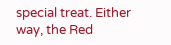special treat. Either way, the Red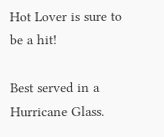Hot Lover is sure to be a hit!

Best served in a Hurricane Glass.